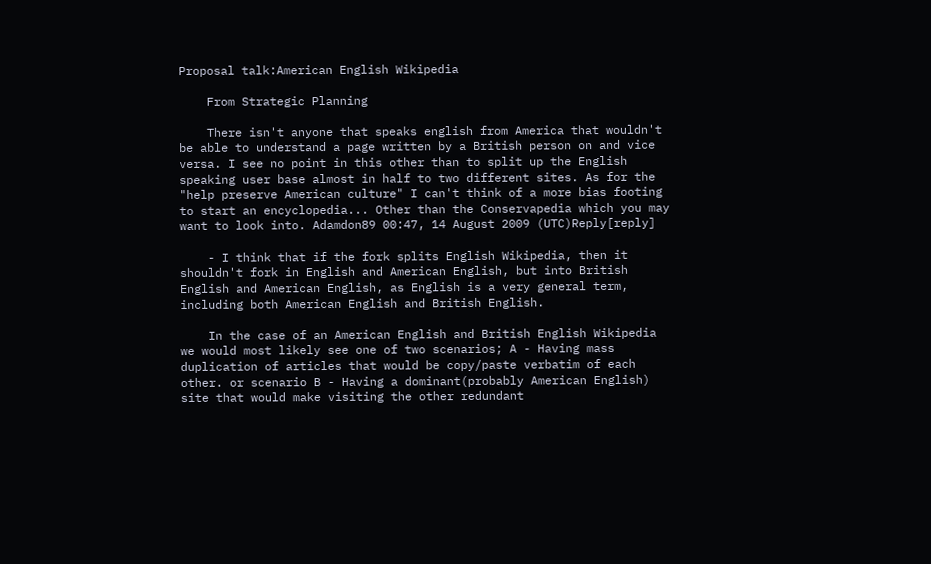Proposal talk:American English Wikipedia

    From Strategic Planning

    There isn't anyone that speaks english from America that wouldn't be able to understand a page written by a British person on and vice versa. I see no point in this other than to split up the English speaking user base almost in half to two different sites. As for the "help preserve American culture" I can't think of a more bias footing to start an encyclopedia... Other than the Conservapedia which you may want to look into. Adamdon89 00:47, 14 August 2009 (UTC)Reply[reply]

    - I think that if the fork splits English Wikipedia, then it shouldn't fork in English and American English, but into British English and American English, as English is a very general term, including both American English and British English.

    In the case of an American English and British English Wikipedia we would most likely see one of two scenarios; A - Having mass duplication of articles that would be copy/paste verbatim of each other. or scenario B - Having a dominant(probably American English) site that would make visiting the other redundant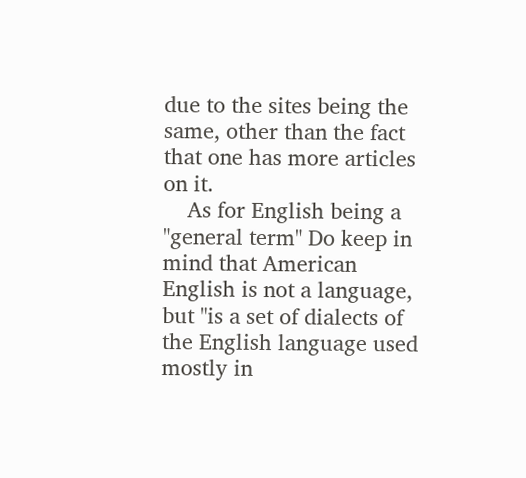due to the sites being the same, other than the fact that one has more articles on it.
    As for English being a "general term" Do keep in mind that American English is not a language, but "is a set of dialects of the English language used mostly in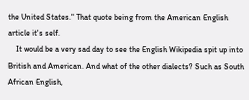the United States." That quote being from the American English article it's self.
    It would be a very sad day to see the English Wikipedia spit up into British and American. And what of the other dialects? Such as South African English,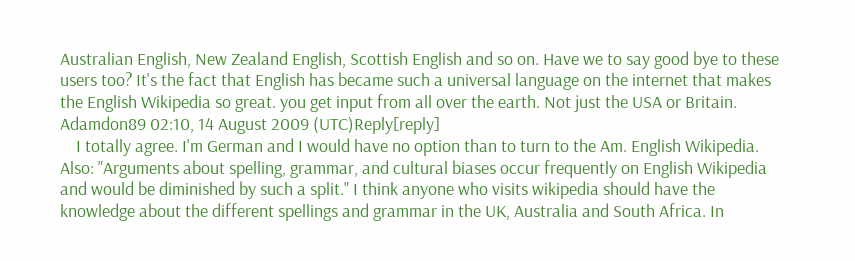Australian English, New Zealand English, Scottish English and so on. Have we to say good bye to these users too? It's the fact that English has became such a universal language on the internet that makes the English Wikipedia so great. you get input from all over the earth. Not just the USA or Britain. Adamdon89 02:10, 14 August 2009 (UTC)Reply[reply]
    I totally agree. I'm German and I would have no option than to turn to the Am. English Wikipedia. Also: "Arguments about spelling, grammar, and cultural biases occur frequently on English Wikipedia and would be diminished by such a split." I think anyone who visits wikipedia should have the knowledge about the different spellings and grammar in the UK, Australia and South Africa. In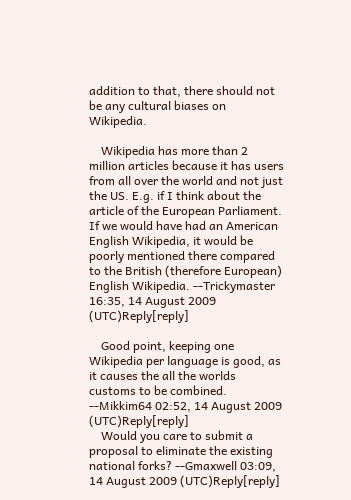addition to that, there should not be any cultural biases on Wikipedia.

    Wikipedia has more than 2 million articles because it has users from all over the world and not just the US. E.g. if I think about the article of the European Parliament. If we would have had an American English Wikipedia, it would be poorly mentioned there compared to the British (therefore European) English Wikipedia. --Trickymaster 16:35, 14 August 2009 (UTC)Reply[reply]

    Good point, keeping one Wikipedia per language is good, as it causes the all the worlds customs to be combined. --Mikkim64 02:52, 14 August 2009 (UTC)Reply[reply]
    Would you care to submit a proposal to eliminate the existing national forks? --Gmaxwell 03:09, 14 August 2009 (UTC)Reply[reply]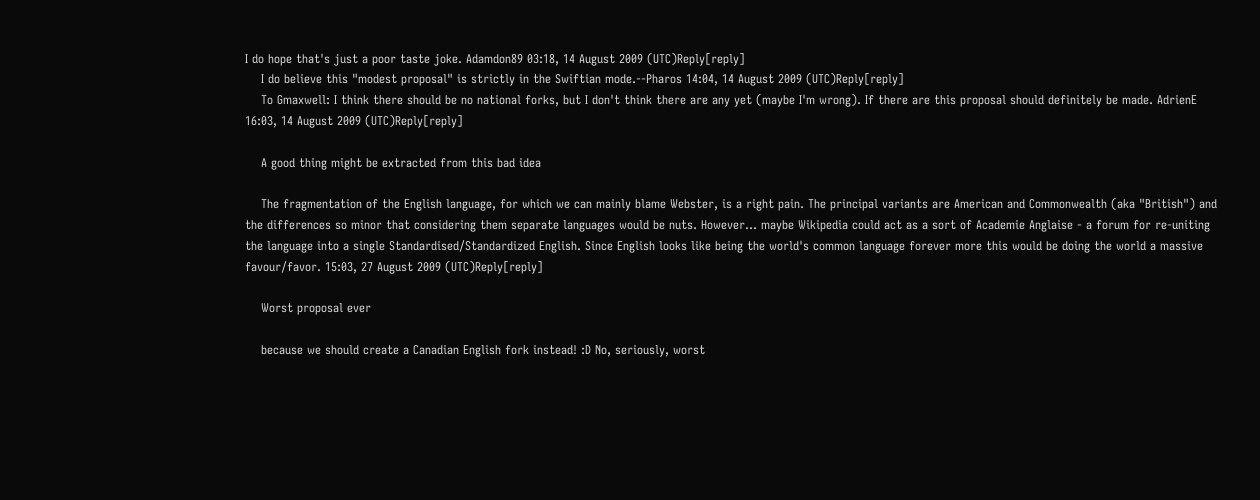I do hope that's just a poor taste joke. Adamdon89 03:18, 14 August 2009 (UTC)Reply[reply]
    I do believe this "modest proposal" is strictly in the Swiftian mode.--Pharos 14:04, 14 August 2009 (UTC)Reply[reply]
    To Gmaxwell: I think there should be no national forks, but I don't think there are any yet (maybe I'm wrong). If there are this proposal should definitely be made. AdrienE 16:03, 14 August 2009 (UTC)Reply[reply]

    A good thing might be extracted from this bad idea

    The fragmentation of the English language, for which we can mainly blame Webster, is a right pain. The principal variants are American and Commonwealth (aka "British") and the differences so minor that considering them separate languages would be nuts. However... maybe Wikipedia could act as a sort of Academie Anglaise - a forum for re-uniting the language into a single Standardised/Standardized English. Since English looks like being the world's common language forever more this would be doing the world a massive favour/favor. 15:03, 27 August 2009 (UTC)Reply[reply]

    Worst proposal ever

    because we should create a Canadian English fork instead! :D No, seriously, worst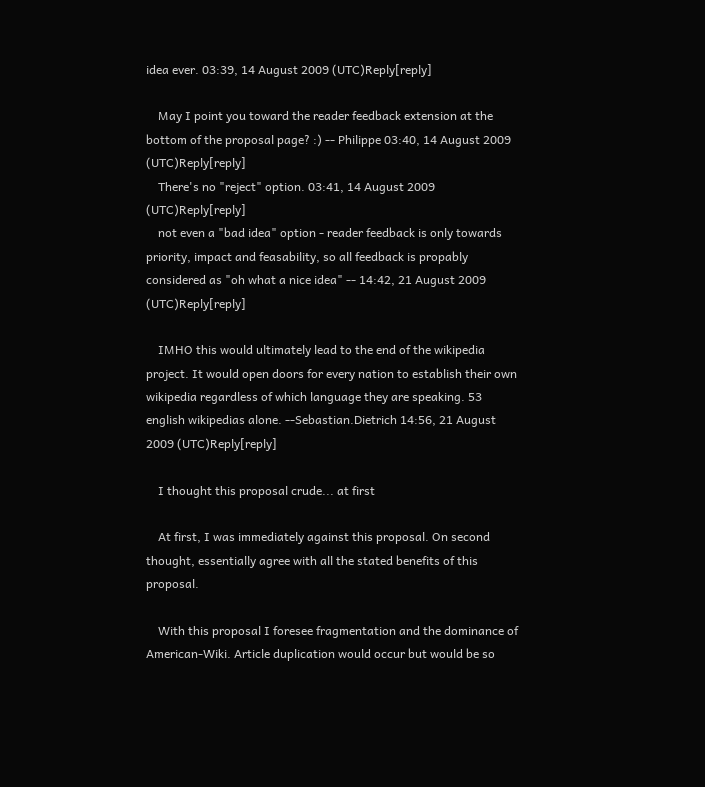idea ever. 03:39, 14 August 2009 (UTC)Reply[reply]

    May I point you toward the reader feedback extension at the bottom of the proposal page? :) -- Philippe 03:40, 14 August 2009 (UTC)Reply[reply]
    There's no "reject" option. 03:41, 14 August 2009 (UTC)Reply[reply]
    not even a "bad idea" option - reader feedback is only towards priority, impact and feasability, so all feedback is propably considered as "oh what a nice idea" -- 14:42, 21 August 2009 (UTC)Reply[reply]

    IMHO this would ultimately lead to the end of the wikipedia project. It would open doors for every nation to establish their own wikipedia regardless of which language they are speaking. 53 english wikipedias alone. --Sebastian.Dietrich 14:56, 21 August 2009 (UTC)Reply[reply]

    I thought this proposal crude... at first

    At first, I was immediately against this proposal. On second thought, essentially agree with all the stated benefits of this proposal.

    With this proposal I foresee fragmentation and the dominance of American-Wiki. Article duplication would occur but would be so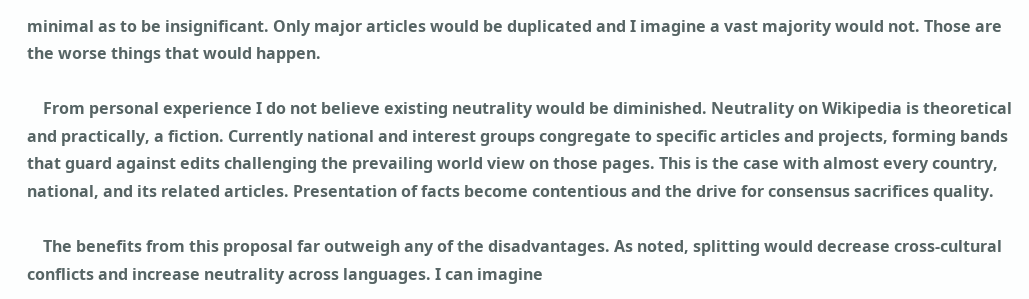minimal as to be insignificant. Only major articles would be duplicated and I imagine a vast majority would not. Those are the worse things that would happen.

    From personal experience I do not believe existing neutrality would be diminished. Neutrality on Wikipedia is theoretical and practically, a fiction. Currently national and interest groups congregate to specific articles and projects, forming bands that guard against edits challenging the prevailing world view on those pages. This is the case with almost every country, national, and its related articles. Presentation of facts become contentious and the drive for consensus sacrifices quality.

    The benefits from this proposal far outweigh any of the disadvantages. As noted, splitting would decrease cross-cultural conflicts and increase neutrality across languages. I can imagine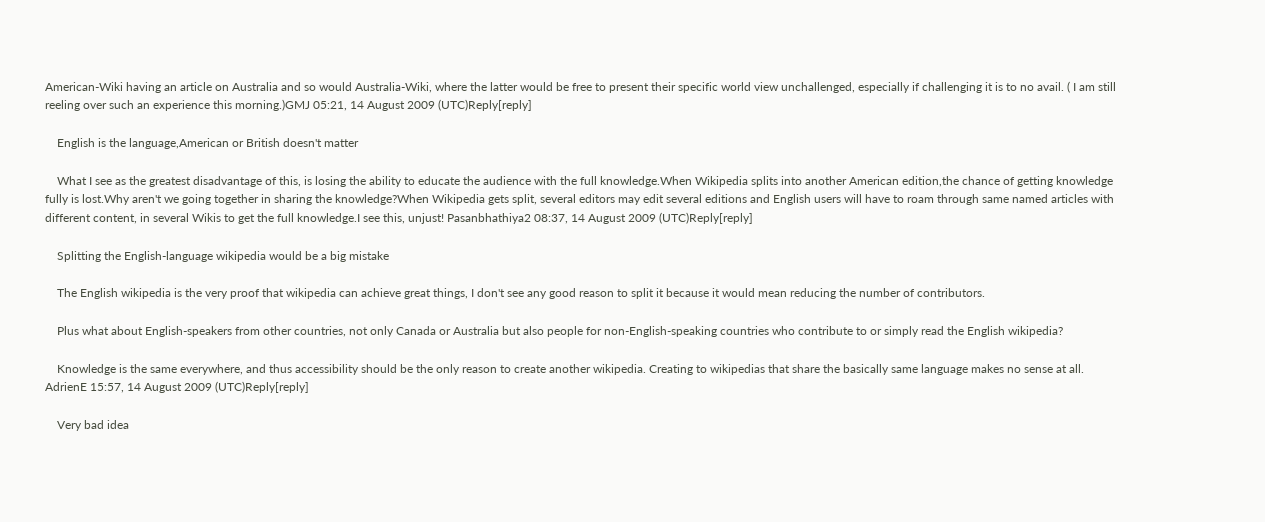American-Wiki having an article on Australia and so would Australia-Wiki, where the latter would be free to present their specific world view unchallenged, especially if challenging it is to no avail. ( I am still reeling over such an experience this morning.)GMJ 05:21, 14 August 2009 (UTC)Reply[reply]

    English is the language,American or British doesn't matter

    What I see as the greatest disadvantage of this, is losing the ability to educate the audience with the full knowledge.When Wikipedia splits into another American edition,the chance of getting knowledge fully is lost.Why aren't we going together in sharing the knowledge?When Wikipedia gets split, several editors may edit several editions and English users will have to roam through same named articles with different content, in several Wikis to get the full knowledge.I see this, unjust! Pasanbhathiya2 08:37, 14 August 2009 (UTC)Reply[reply]

    Splitting the English-language wikipedia would be a big mistake

    The English wikipedia is the very proof that wikipedia can achieve great things, I don't see any good reason to split it because it would mean reducing the number of contributors.

    Plus what about English-speakers from other countries, not only Canada or Australia but also people for non-English-speaking countries who contribute to or simply read the English wikipedia?

    Knowledge is the same everywhere, and thus accessibility should be the only reason to create another wikipedia. Creating to wikipedias that share the basically same language makes no sense at all. AdrienE 15:57, 14 August 2009 (UTC)Reply[reply]

    Very bad idea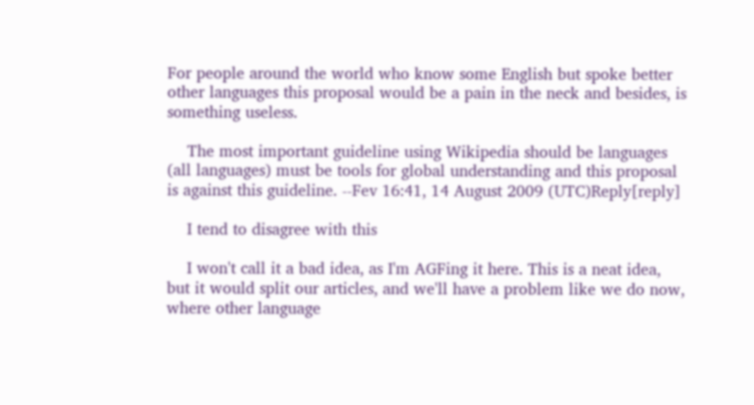For people around the world who know some English but spoke better other languages this proposal would be a pain in the neck and besides, is something useless.

    The most important guideline using Wikipedia should be languages (all languages) must be tools for global understanding and this proposal is against this guideline. --Fev 16:41, 14 August 2009 (UTC)Reply[reply]

    I tend to disagree with this

    I won't call it a bad idea, as I'm AGFing it here. This is a neat idea, but it would split our articles, and we'll have a problem like we do now, where other language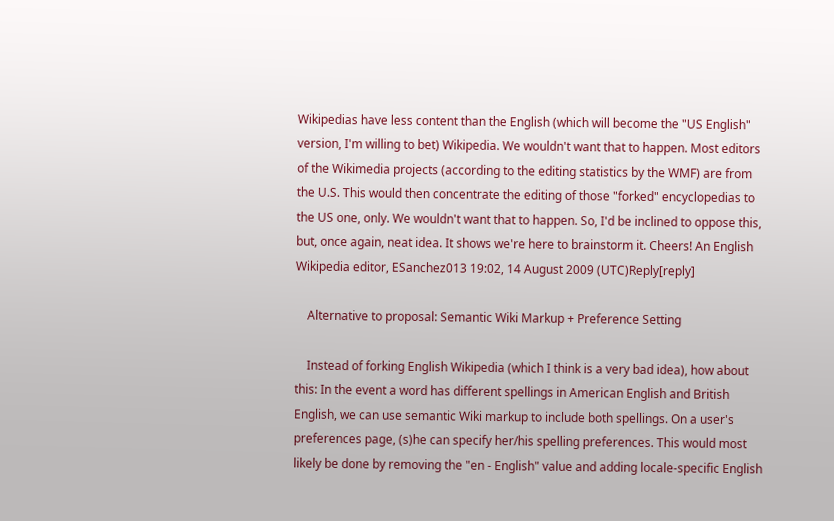Wikipedias have less content than the English (which will become the "US English" version, I'm willing to bet) Wikipedia. We wouldn't want that to happen. Most editors of the Wikimedia projects (according to the editing statistics by the WMF) are from the U.S. This would then concentrate the editing of those "forked" encyclopedias to the US one, only. We wouldn't want that to happen. So, I'd be inclined to oppose this, but, once again, neat idea. It shows we're here to brainstorm it. Cheers! An English Wikipedia editor, ESanchez013 19:02, 14 August 2009 (UTC)Reply[reply]

    Alternative to proposal: Semantic Wiki Markup + Preference Setting

    Instead of forking English Wikipedia (which I think is a very bad idea), how about this: In the event a word has different spellings in American English and British English, we can use semantic Wiki markup to include both spellings. On a user's preferences page, (s)he can specify her/his spelling preferences. This would most likely be done by removing the "en - English" value and adding locale-specific English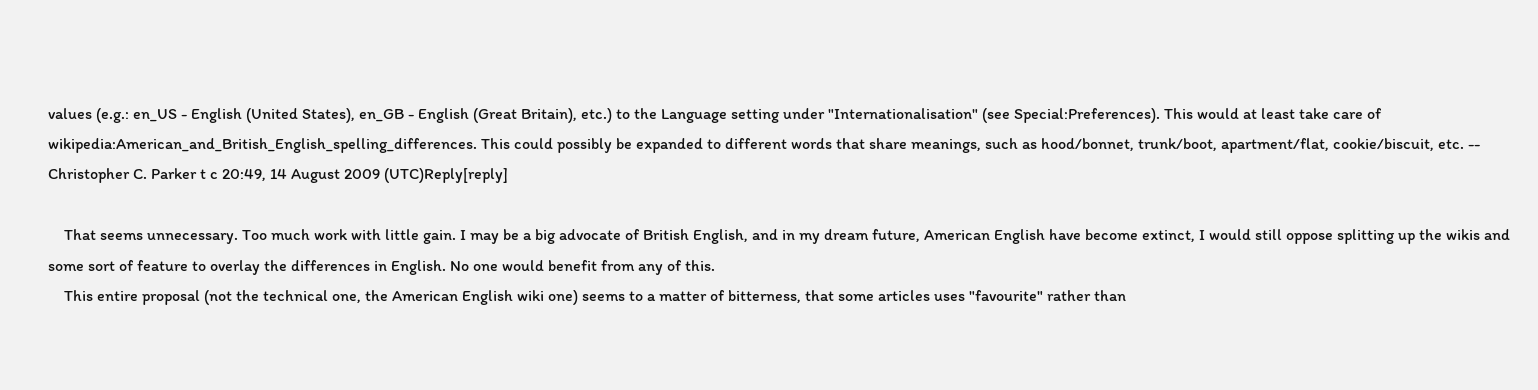values (e.g.: en_US - English (United States), en_GB - English (Great Britain), etc.) to the Language setting under "Internationalisation" (see Special:Preferences). This would at least take care of wikipedia:American_and_British_English_spelling_differences. This could possibly be expanded to different words that share meanings, such as hood/bonnet, trunk/boot, apartment/flat, cookie/biscuit, etc. -- Christopher C. Parker t c 20:49, 14 August 2009 (UTC)Reply[reply]

    That seems unnecessary. Too much work with little gain. I may be a big advocate of British English, and in my dream future, American English have become extinct, I would still oppose splitting up the wikis and some sort of feature to overlay the differences in English. No one would benefit from any of this.
    This entire proposal (not the technical one, the American English wiki one) seems to a matter of bitterness, that some articles uses "favourite" rather than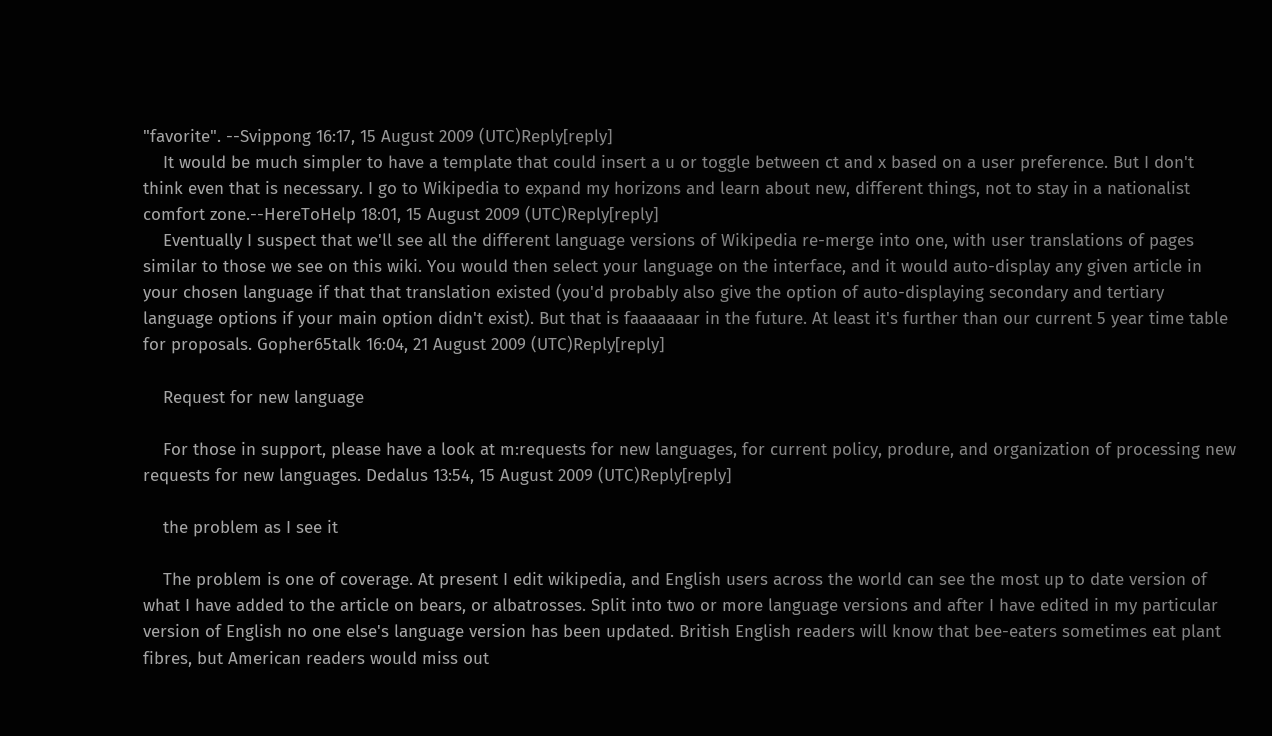"favorite". --Svippong 16:17, 15 August 2009 (UTC)Reply[reply]
    It would be much simpler to have a template that could insert a u or toggle between ct and x based on a user preference. But I don't think even that is necessary. I go to Wikipedia to expand my horizons and learn about new, different things, not to stay in a nationalist comfort zone.--HereToHelp 18:01, 15 August 2009 (UTC)Reply[reply]
    Eventually I suspect that we'll see all the different language versions of Wikipedia re-merge into one, with user translations of pages similar to those we see on this wiki. You would then select your language on the interface, and it would auto-display any given article in your chosen language if that that translation existed (you'd probably also give the option of auto-displaying secondary and tertiary language options if your main option didn't exist). But that is faaaaaaar in the future. At least it's further than our current 5 year time table for proposals. Gopher65talk 16:04, 21 August 2009 (UTC)Reply[reply]

    Request for new language

    For those in support, please have a look at m:requests for new languages, for current policy, produre, and organization of processing new requests for new languages. Dedalus 13:54, 15 August 2009 (UTC)Reply[reply]

    the problem as I see it

    The problem is one of coverage. At present I edit wikipedia, and English users across the world can see the most up to date version of what I have added to the article on bears, or albatrosses. Split into two or more language versions and after I have edited in my particular version of English no one else's language version has been updated. British English readers will know that bee-eaters sometimes eat plant fibres, but American readers would miss out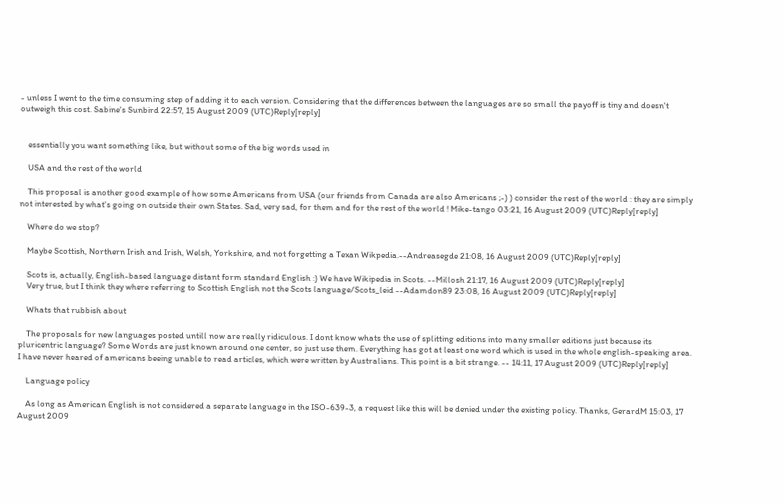- unless I went to the time consuming step of adding it to each version. Considering that the differences between the languages are so small the payoff is tiny and doesn't outweigh this cost. Sabine's Sunbird 22:57, 15 August 2009 (UTC)Reply[reply]


    essentially you want something like, but without some of the big words used in

    USA and the rest of the world

    This proposal is another good example of how some Americans from USA (our friends from Canada are also Americans ;-) ) consider the rest of the world : they are simply not interested by what's going on outside their own States. Sad, very sad, for them and for the rest of the world ! Mike-tango 03:21, 16 August 2009 (UTC)Reply[reply]

    Where do we stop?

    Maybe Scottish, Northern Irish and Irish, Welsh, Yorkshire, and not forgetting a Texan Wikpedia.--Andreasegde 21:08, 16 August 2009 (UTC)Reply[reply]

    Scots is, actually, English-based language distant form standard English :) We have Wikipedia in Scots. --Millosh 21:17, 16 August 2009 (UTC)Reply[reply]
    Very true, but I think they where referring to Scottish English not the Scots language/Scots_leid --Adamdon89 23:08, 16 August 2009 (UTC)Reply[reply]

    Whats that rubbish about

    The proposals for new languages posted untill now are really ridiculous. I dont know whats the use of splitting editions into many smaller editions just because its pluricentric language? Some Words are just known around one center, so just use them. Everything has got at least one word which is used in the whole english-speaking area. I have never heared of americans beeing unable to read articles, which were written by Australians. This point is a bit strange. -- 14:11, 17 August 2009 (UTC)Reply[reply]

    Language policy

    As long as American English is not considered a separate language in the ISO-639-3, a request like this will be denied under the existing policy. Thanks, GerardM 15:03, 17 August 2009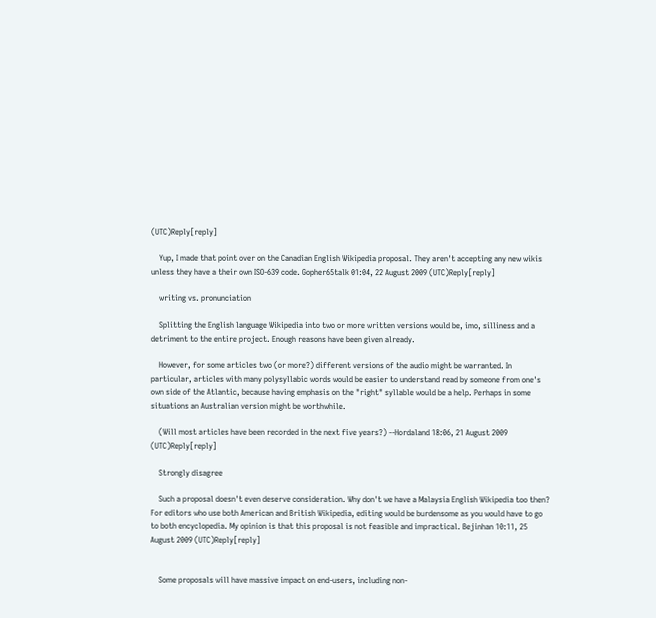(UTC)Reply[reply]

    Yup, I made that point over on the Canadian English Wikipedia proposal. They aren't accepting any new wikis unless they have a their own ISO-639 code. Gopher65talk 01:04, 22 August 2009 (UTC)Reply[reply]

    writing vs. pronunciation

    Splitting the English language Wikipedia into two or more written versions would be, imo, silliness and a detriment to the entire project. Enough reasons have been given already.

    However, for some articles two (or more?) different versions of the audio might be warranted. In particular, articles with many polysyllabic words would be easier to understand read by someone from one's own side of the Atlantic, because having emphasis on the "right" syllable would be a help. Perhaps in some situations an Australian version might be worthwhile.

    (Will most articles have been recorded in the next five years?) --Hordaland 18:06, 21 August 2009 (UTC)Reply[reply]

    Strongly disagree

    Such a proposal doesn't even deserve consideration. Why don't we have a Malaysia English Wikipedia too then? For editors who use both American and British Wikipedia, editing would be burdensome as you would have to go to both encyclopedia. My opinion is that this proposal is not feasible and impractical. Bejinhan 10:11, 25 August 2009 (UTC)Reply[reply]


    Some proposals will have massive impact on end-users, including non-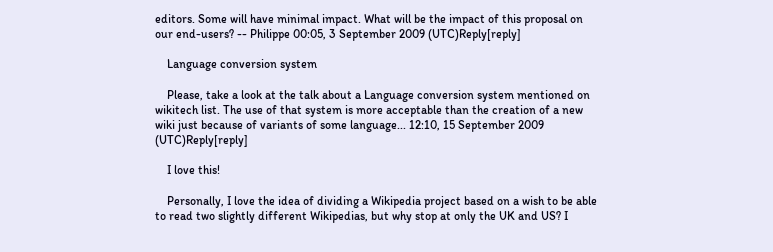editors. Some will have minimal impact. What will be the impact of this proposal on our end-users? -- Philippe 00:05, 3 September 2009 (UTC)Reply[reply]

    Language conversion system

    Please, take a look at the talk about a Language conversion system mentioned on wikitech list. The use of that system is more acceptable than the creation of a new wiki just because of variants of some language... 12:10, 15 September 2009 (UTC)Reply[reply]

    I love this!

    Personally, I love the idea of dividing a Wikipedia project based on a wish to be able to read two slightly different Wikipedias, but why stop at only the UK and US? I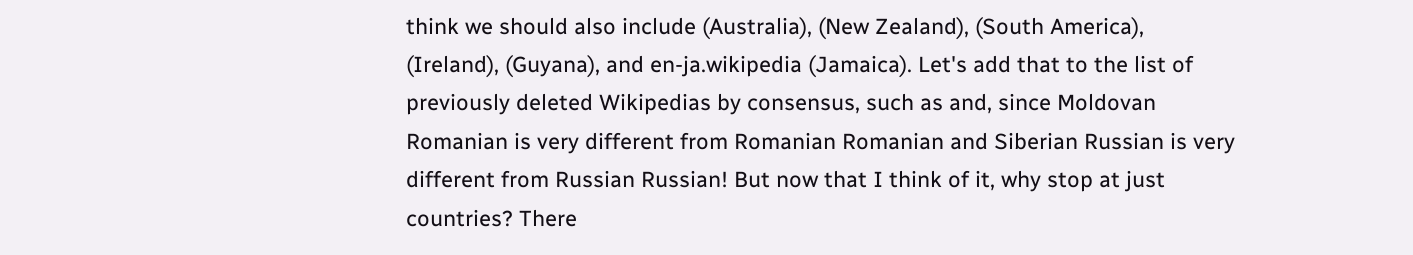think we should also include (Australia), (New Zealand), (South America), (Ireland), (Guyana), and en-ja.wikipedia (Jamaica). Let's add that to the list of previously deleted Wikipedias by consensus, such as and, since Moldovan Romanian is very different from Romanian Romanian and Siberian Russian is very different from Russian Russian! But now that I think of it, why stop at just countries? There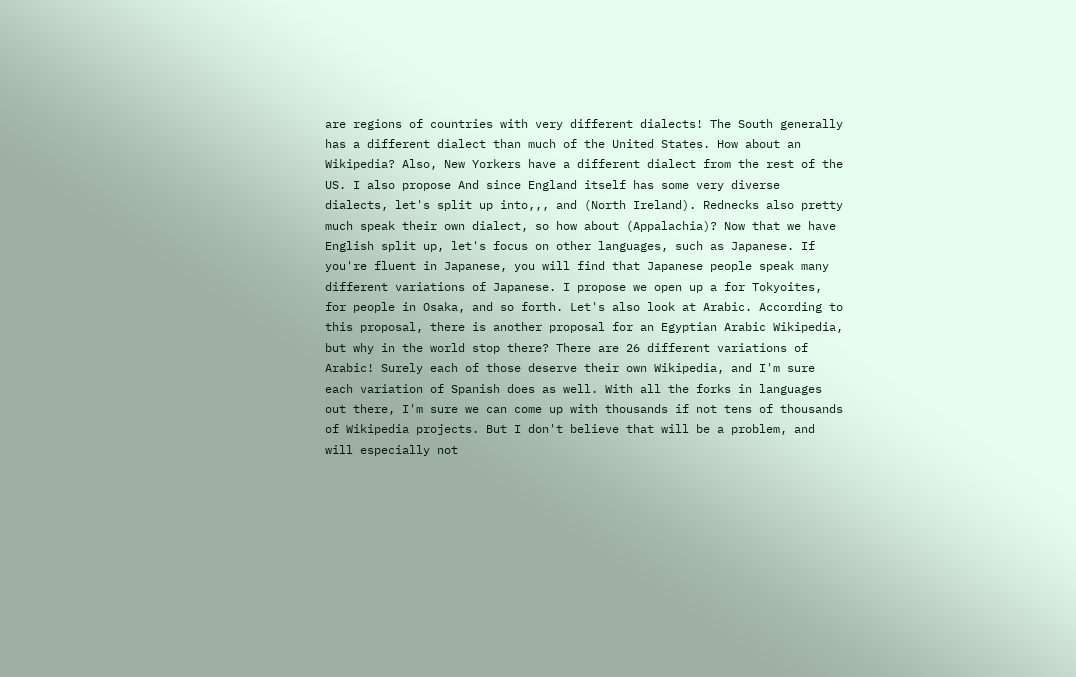are regions of countries with very different dialects! The South generally has a different dialect than much of the United States. How about an Wikipedia? Also, New Yorkers have a different dialect from the rest of the US. I also propose And since England itself has some very diverse dialects, let's split up into,,, and (North Ireland). Rednecks also pretty much speak their own dialect, so how about (Appalachia)? Now that we have English split up, let's focus on other languages, such as Japanese. If you're fluent in Japanese, you will find that Japanese people speak many different variations of Japanese. I propose we open up a for Tokyoites, for people in Osaka, and so forth. Let's also look at Arabic. According to this proposal, there is another proposal for an Egyptian Arabic Wikipedia, but why in the world stop there? There are 26 different variations of Arabic! Surely each of those deserve their own Wikipedia, and I'm sure each variation of Spanish does as well. With all the forks in languages out there, I'm sure we can come up with thousands if not tens of thousands of Wikipedia projects. But I don't believe that will be a problem, and will especially not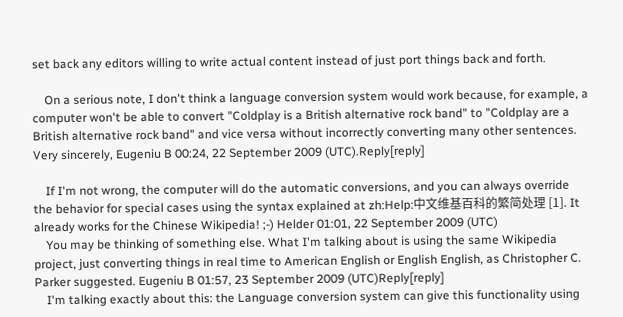set back any editors willing to write actual content instead of just port things back and forth.

    On a serious note, I don't think a language conversion system would work because, for example, a computer won't be able to convert "Coldplay is a British alternative rock band" to "Coldplay are a British alternative rock band" and vice versa without incorrectly converting many other sentences. Very sincerely, Eugeniu B 00:24, 22 September 2009 (UTC).Reply[reply]

    If I'm not wrong, the computer will do the automatic conversions, and you can always override the behavior for special cases using the syntax explained at zh:Help:中文维基百科的繁简处理 [1]. It already works for the Chinese Wikipedia! ;-) Helder 01:01, 22 September 2009 (UTC)
    You may be thinking of something else. What I'm talking about is using the same Wikipedia project, just converting things in real time to American English or English English, as Christopher C. Parker suggested. Eugeniu B 01:57, 23 September 2009 (UTC)Reply[reply]
    I'm talking exactly about this: the Language conversion system can give this functionality using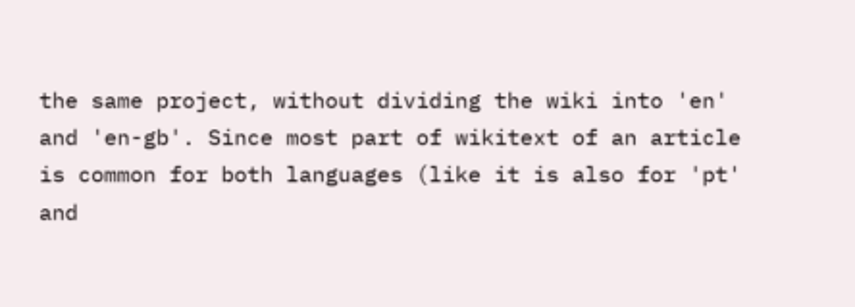the same project, without dividing the wiki into 'en' and 'en-gb'. Since most part of wikitext of an article is common for both languages (like it is also for 'pt' and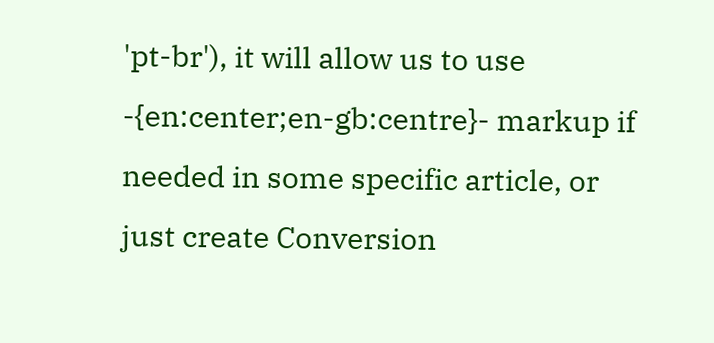'pt-br'), it will allow us to use -{en:center;en-gb:centre}- markup if needed in some specific article, or just create Conversion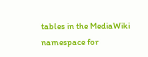tables in the MediaWiki namespace for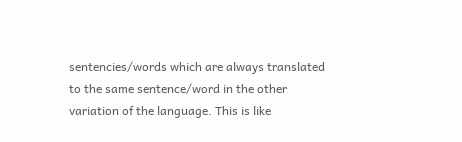sentencies/words which are always translated to the same sentence/word in the other variation of the language. This is like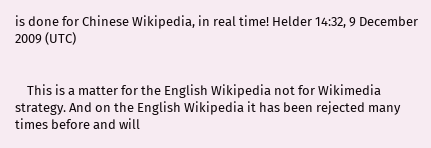is done for Chinese Wikipedia, in real time! Helder 14:32, 9 December 2009 (UTC)


    This is a matter for the English Wikipedia not for Wikimedia strategy. And on the English Wikipedia it has been rejected many times before and will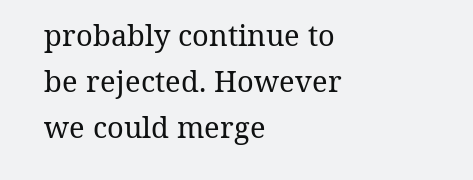probably continue to be rejected. However we could merge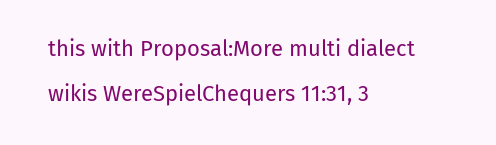this with Proposal:More multi dialect wikis WereSpielChequers 11:31, 3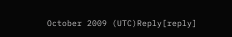October 2009 (UTC)Reply[reply]